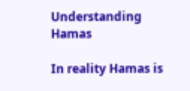Understanding Hamas

In reality Hamas is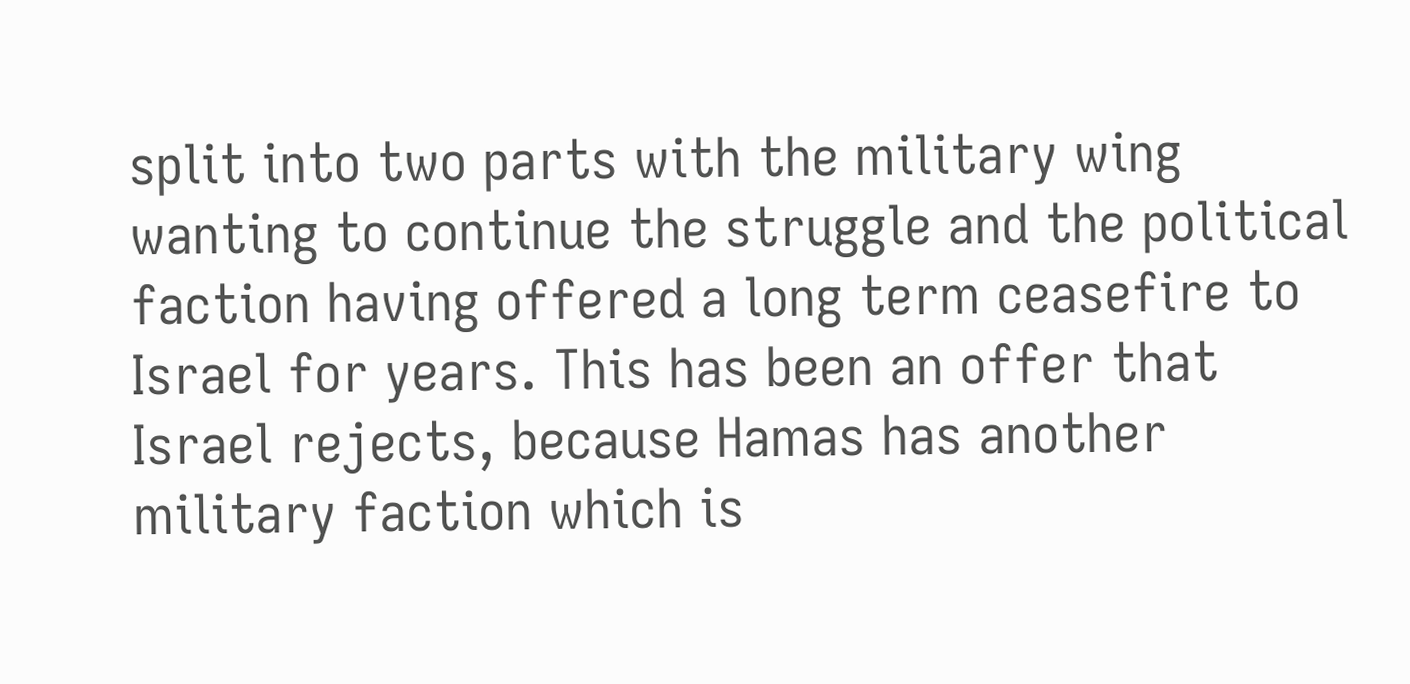split into two parts with the military wing wanting to continue the struggle and the political faction having offered a long term ceasefire to Israel for years. This has been an offer that Israel rejects, because Hamas has another military faction which is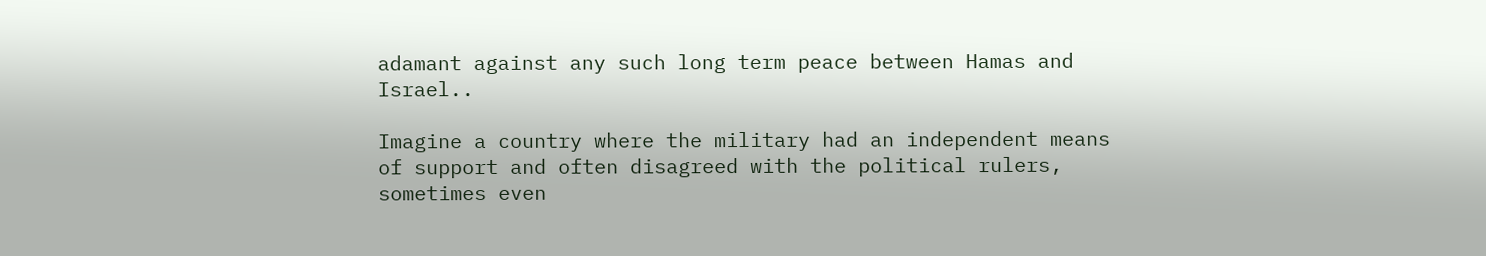adamant against any such long term peace between Hamas and Israel..

Imagine a country where the military had an independent means of support and often disagreed with the political rulers, sometimes even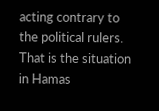acting contrary to the political rulers.  That is the situation in Hamas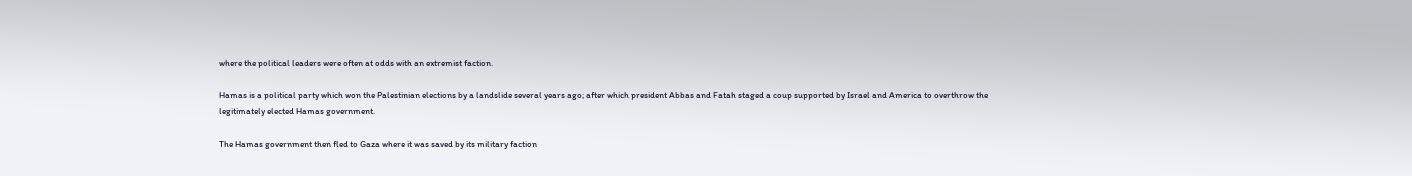where the political leaders were often at odds with an extremist faction.

Hamas is a political party which won the Palestinian elections by a landslide several years ago; after which president Abbas and Fatah staged a coup supported by Israel and America to overthrow the legitimately elected Hamas government.

The Hamas government then fled to Gaza where it was saved by its military faction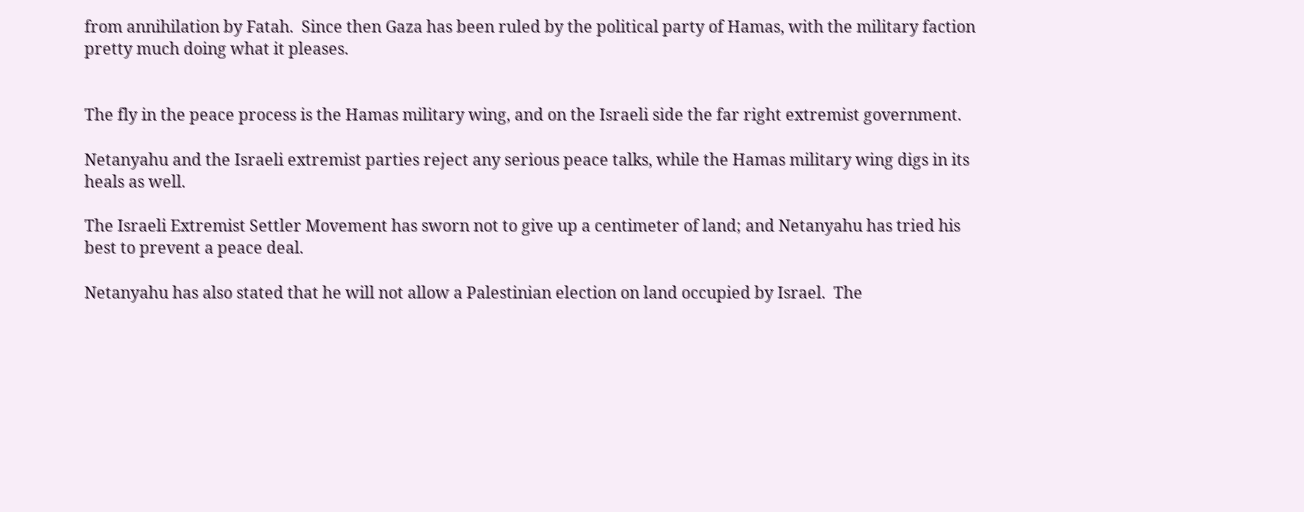from annihilation by Fatah.  Since then Gaza has been ruled by the political party of Hamas, with the military faction pretty much doing what it pleases.


The fly in the peace process is the Hamas military wing, and on the Israeli side the far right extremist government.

Netanyahu and the Israeli extremist parties reject any serious peace talks, while the Hamas military wing digs in its heals as well.

The Israeli Extremist Settler Movement has sworn not to give up a centimeter of land; and Netanyahu has tried his best to prevent a peace deal.

Netanyahu has also stated that he will not allow a Palestinian election on land occupied by Israel.  The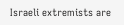Israeli extremists are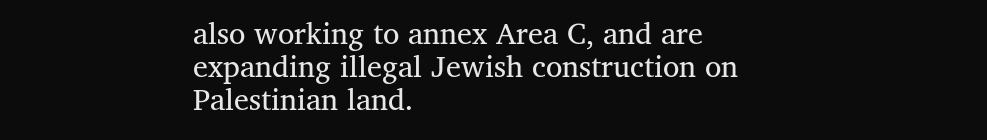also working to annex Area C, and are expanding illegal Jewish construction on Palestinian land.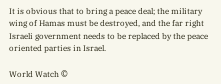It is obvious that to bring a peace deal; the military wing of Hamas must be destroyed, and the far right Israeli government needs to be replaced by the peace oriented parties in Israel.

World Watch ©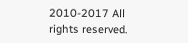2010-2017 All rights reserved.